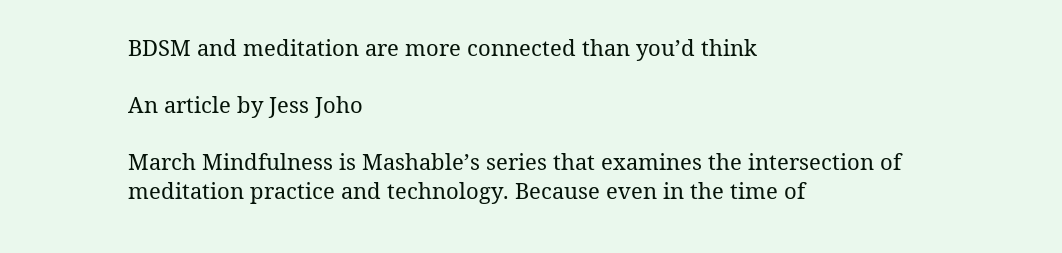BDSM and meditation are more connected than you’d think

An article by Jess Joho

March Mindfulness is Mashable’s series that examines the intersection of meditation practice and technology. Because even in the time of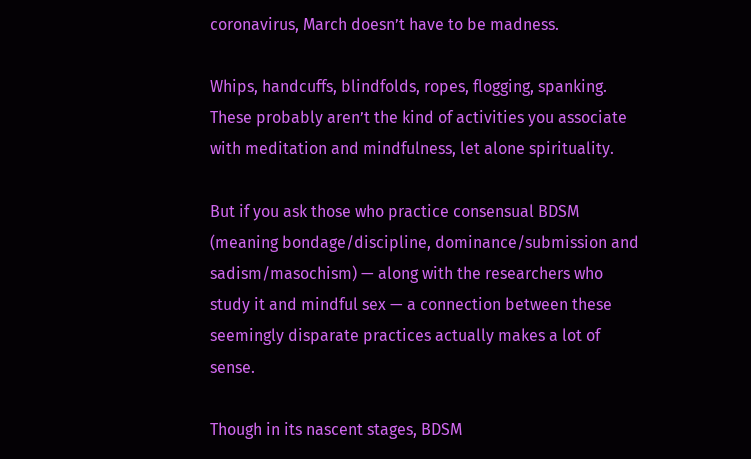coronavirus, March doesn’t have to be madness.

Whips, handcuffs, blindfolds, ropes, flogging, spanking. These probably aren’t the kind of activities you associate with meditation and mindfulness, let alone spirituality.

But if you ask those who practice consensual BDSM (meaning bondage/discipline, dominance/submission and sadism/masochism) — along with the researchers who study it and mindful sex — a connection between these seemingly disparate practices actually makes a lot of sense.

Though in its nascent stages, BDSM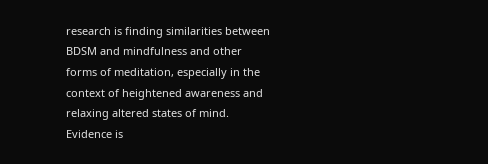research is finding similarities between BDSM and mindfulness and other forms of meditation, especially in the context of heightened awareness and relaxing altered states of mind. Evidence is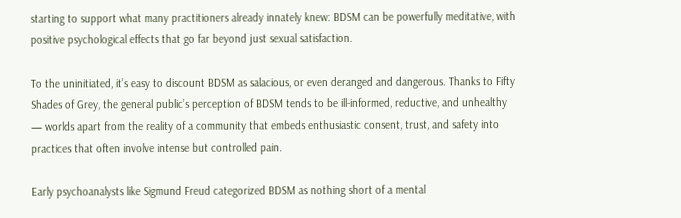starting to support what many practitioners already innately knew: BDSM can be powerfully meditative, with positive psychological effects that go far beyond just sexual satisfaction.

To the uninitiated, it’s easy to discount BDSM as salacious, or even deranged and dangerous. Thanks to Fifty Shades of Grey, the general public’s perception of BDSM tends to be ill-informed, reductive, and unhealthy — worlds apart from the reality of a community that embeds enthusiastic consent, trust, and safety into practices that often involve intense but controlled pain.

Early psychoanalysts like Sigmund Freud categorized BDSM as nothing short of a mental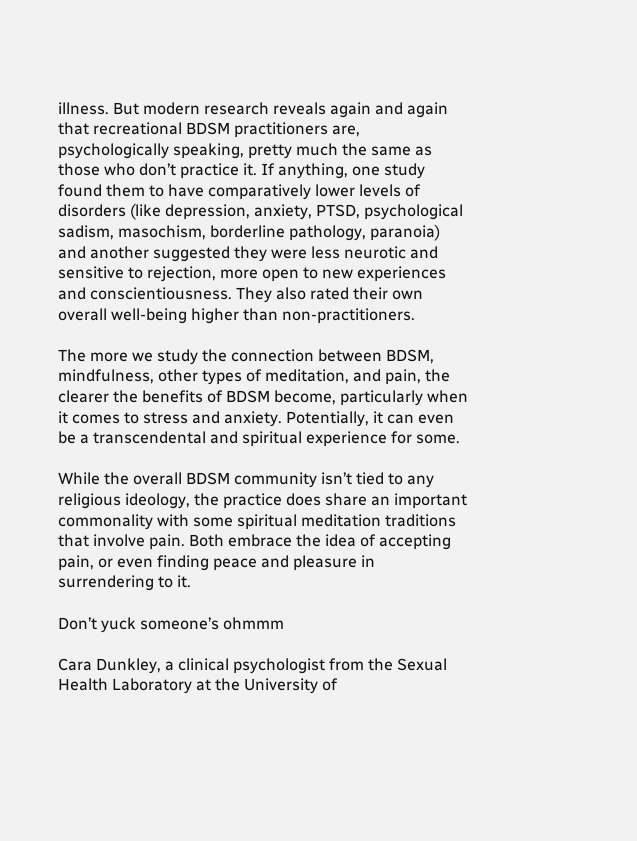illness. But modern research reveals again and again that recreational BDSM practitioners are, psychologically speaking, pretty much the same as those who don’t practice it. If anything, one study found them to have comparatively lower levels of disorders (like depression, anxiety, PTSD, psychological sadism, masochism, borderline pathology, paranoia) and another suggested they were less neurotic and sensitive to rejection, more open to new experiences and conscientiousness. They also rated their own overall well-being higher than non-practitioners.

The more we study the connection between BDSM, mindfulness, other types of meditation, and pain, the clearer the benefits of BDSM become, particularly when it comes to stress and anxiety. Potentially, it can even be a transcendental and spiritual experience for some.

While the overall BDSM community isn’t tied to any religious ideology, the practice does share an important commonality with some spiritual meditation traditions that involve pain. Both embrace the idea of accepting pain, or even finding peace and pleasure in surrendering to it.

Don’t yuck someone’s ohmmm

Cara Dunkley, a clinical psychologist from the Sexual Health Laboratory at the University of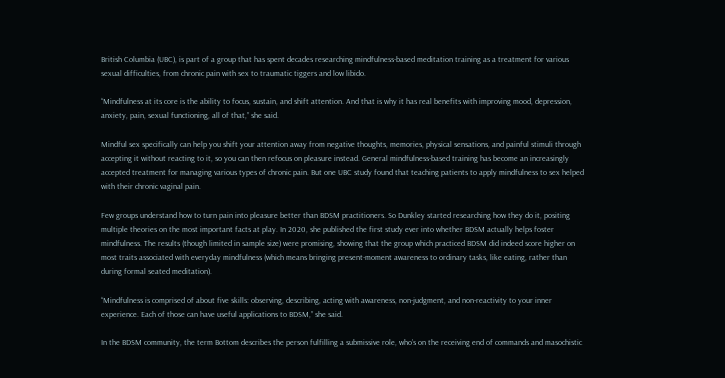British Columbia (UBC), is part of a group that has spent decades researching mindfulness-based meditation training as a treatment for various sexual difficulties, from chronic pain with sex to traumatic tiggers and low libido.

“Mindfulness at its core is the ability to focus, sustain, and shift attention. And that is why it has real benefits with improving mood, depression, anxiety, pain, sexual functioning, all of that,” she said.

Mindful sex specifically can help you shift your attention away from negative thoughts, memories, physical sensations, and painful stimuli through accepting it without reacting to it, so you can then refocus on pleasure instead. General mindfulness-based training has become an increasingly accepted treatment for managing various types of chronic pain. But one UBC study found that teaching patients to apply mindfulness to sex helped with their chronic vaginal pain.

Few groups understand how to turn pain into pleasure better than BDSM practitioners. So Dunkley started researching how they do it, positing multiple theories on the most important facts at play. In 2020, she published the first study ever into whether BDSM actually helps foster mindfulness. The results (though limited in sample size) were promising, showing that the group which practiced BDSM did indeed score higher on most traits associated with everyday mindfulness (which means bringing present-moment awareness to ordinary tasks, like eating, rather than during formal seated meditation).

“Mindfulness is comprised of about five skills: observing, describing, acting with awareness, non-judgment, and non-reactivity to your inner experience. Each of those can have useful applications to BDSM,” she said.

In the BDSM community, the term Bottom describes the person fulfilling a submissive role, who’s on the receiving end of commands and masochistic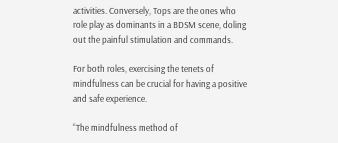activities. Conversely, Tops are the ones who role play as dominants in a BDSM scene, doling out the painful stimulation and commands.

For both roles, exercising the tenets of mindfulness can be crucial for having a positive and safe experience.

“The mindfulness method of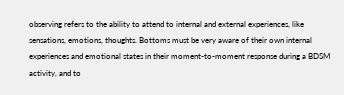observing refers to the ability to attend to internal and external experiences, like sensations, emotions, thoughts. Bottoms must be very aware of their own internal experiences and emotional states in their moment-to-moment response during a BDSM activity, and to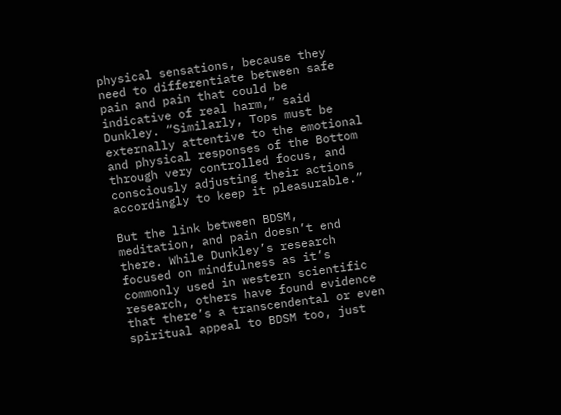physical sensations, because they need to differentiate between safe pain and pain that could be indicative of real harm,” said Dunkley. “Similarly, Tops must be externally attentive to the emotional and physical responses of the Bottom through very controlled focus, and consciously adjusting their actions accordingly to keep it pleasurable.”

But the link between BDSM, meditation, and pain doesn’t end there. While Dunkley’s research focused on mindfulness as it’s commonly used in western scientific research, others have found evidence that there’s a transcendental or even spiritual appeal to BDSM too, just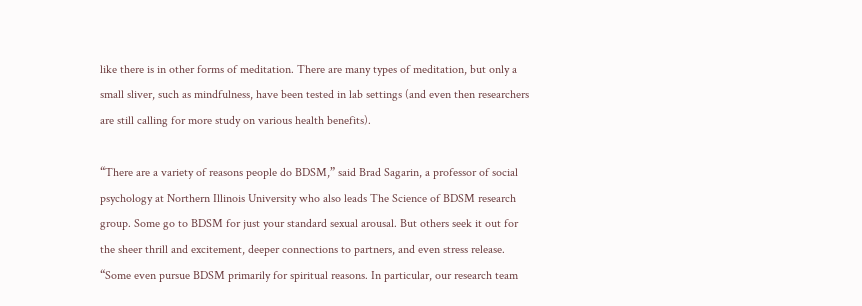like there is in other forms of meditation. There are many types of meditation, but only a small sliver, such as mindfulness, have been tested in lab settings (and even then researchers are still calling for more study on various health benefits).

“There are a variety of reasons people do BDSM,” said Brad Sagarin, a professor of social psychology at Northern Illinois University who also leads The Science of BDSM research group. Some go to BDSM for just your standard sexual arousal. But others seek it out for the sheer thrill and excitement, deeper connections to partners, and even stress release. “Some even pursue BDSM primarily for spiritual reasons. In particular, our research team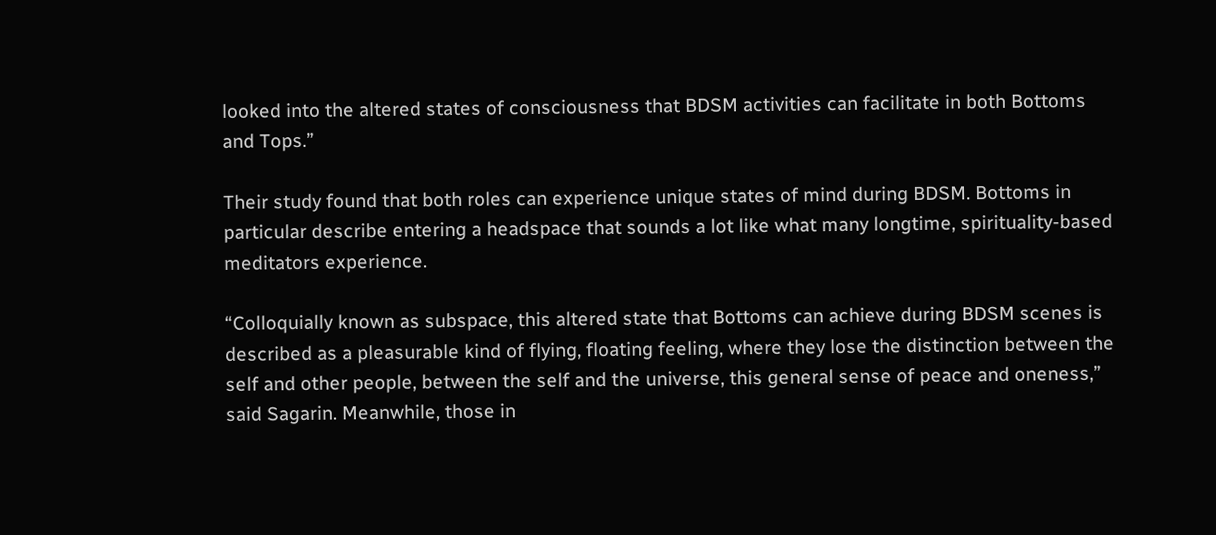looked into the altered states of consciousness that BDSM activities can facilitate in both Bottoms and Tops.”

Their study found that both roles can experience unique states of mind during BDSM. Bottoms in particular describe entering a headspace that sounds a lot like what many longtime, spirituality-based meditators experience.

“Colloquially known as subspace, this altered state that Bottoms can achieve during BDSM scenes is described as a pleasurable kind of flying, floating feeling, where they lose the distinction between the self and other people, between the self and the universe, this general sense of peace and oneness,” said Sagarin. Meanwhile, those in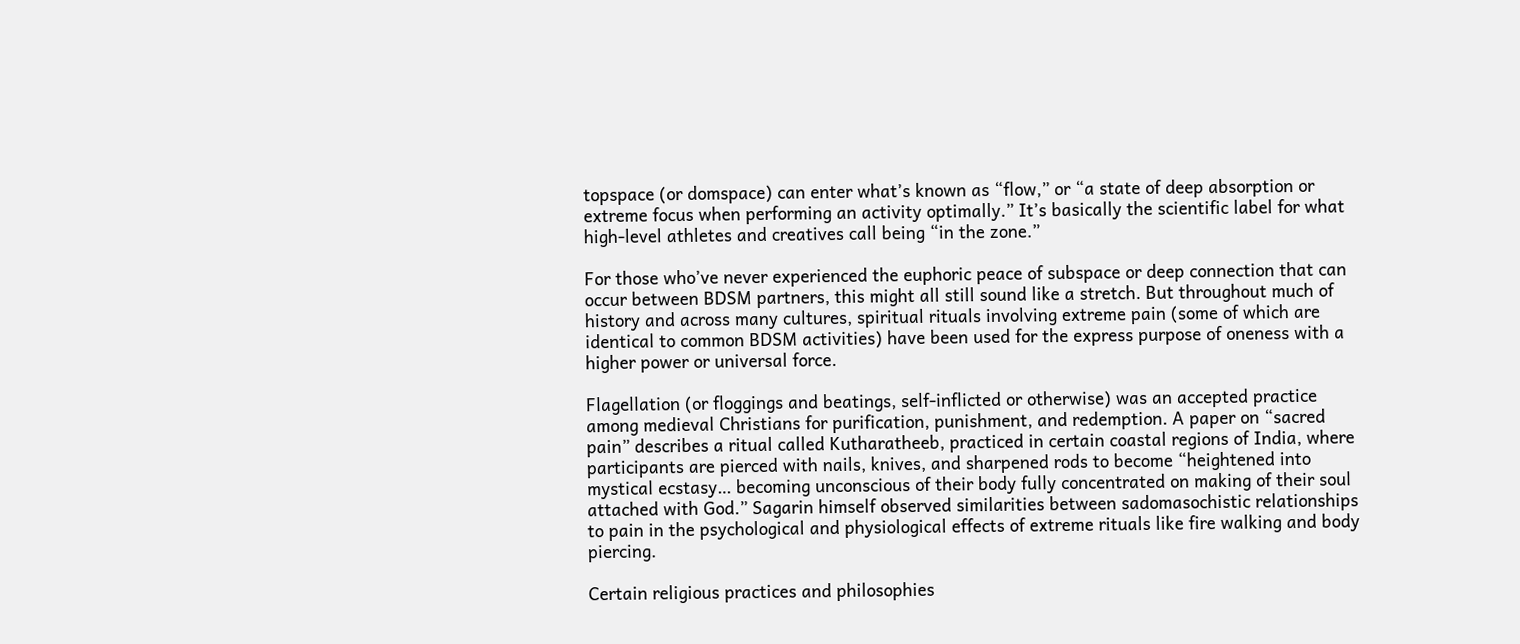topspace (or domspace) can enter what’s known as “flow,” or “a state of deep absorption or extreme focus when performing an activity optimally.” It’s basically the scientific label for what high-level athletes and creatives call being “in the zone.”

For those who’ve never experienced the euphoric peace of subspace or deep connection that can occur between BDSM partners, this might all still sound like a stretch. But throughout much of history and across many cultures, spiritual rituals involving extreme pain (some of which are identical to common BDSM activities) have been used for the express purpose of oneness with a higher power or universal force.

Flagellation (or floggings and beatings, self-inflicted or otherwise) was an accepted practice among medieval Christians for purification, punishment, and redemption. A paper on “sacred pain” describes a ritual called Kutharatheeb, practiced in certain coastal regions of India, where participants are pierced with nails, knives, and sharpened rods to become “heightened into mystical ecstasy… becoming unconscious of their body fully concentrated on making of their soul attached with God.” Sagarin himself observed similarities between sadomasochistic relationships to pain in the psychological and physiological effects of extreme rituals like fire walking and body piercing.

Certain religious practices and philosophies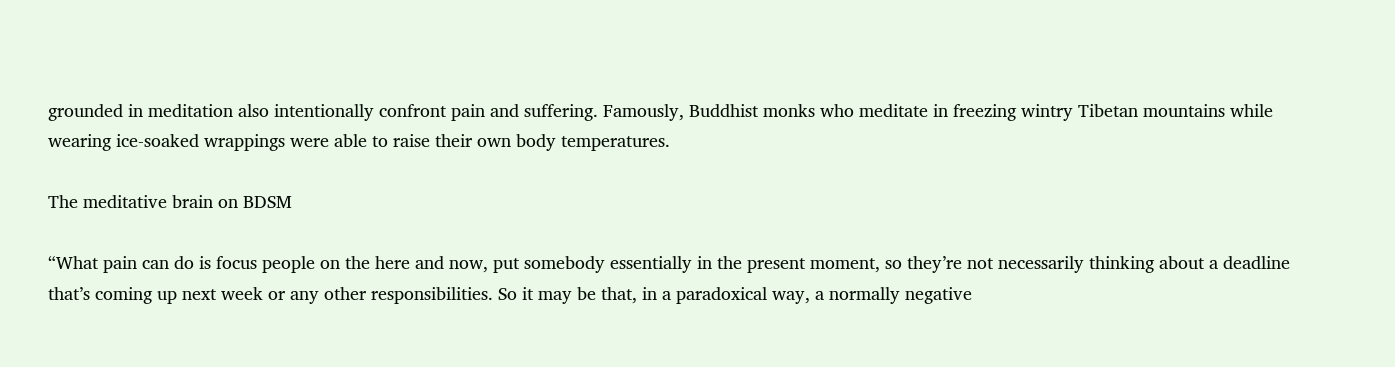grounded in meditation also intentionally confront pain and suffering. Famously, Buddhist monks who meditate in freezing wintry Tibetan mountains while wearing ice-soaked wrappings were able to raise their own body temperatures.

The meditative brain on BDSM

“What pain can do is focus people on the here and now, put somebody essentially in the present moment, so they’re not necessarily thinking about a deadline that’s coming up next week or any other responsibilities. So it may be that, in a paradoxical way, a normally negative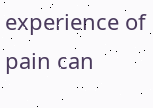experience of pain can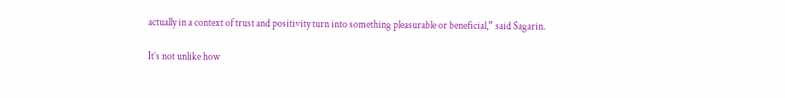actually in a context of trust and positivity turn into something pleasurable or beneficial,” said Sagarin.

It’s not unlike how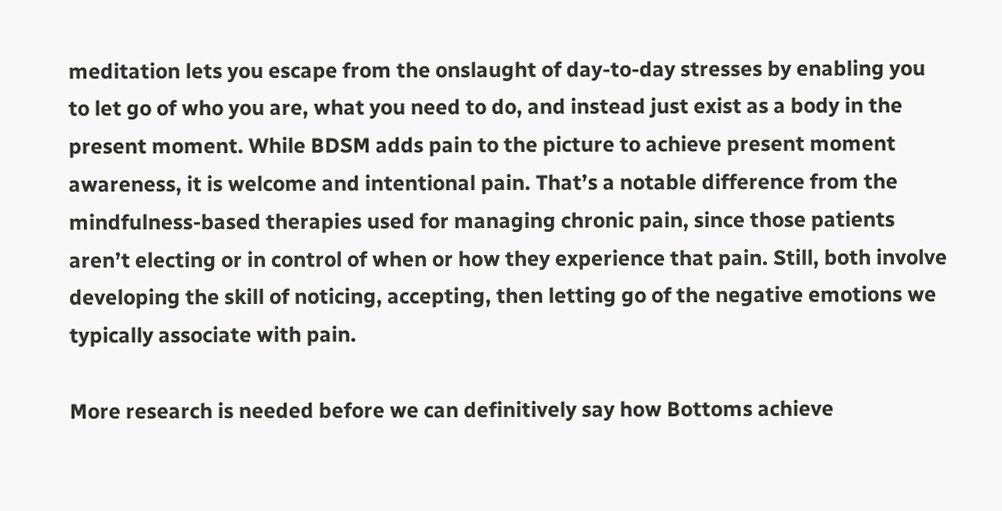meditation lets you escape from the onslaught of day-to-day stresses by enabling you to let go of who you are, what you need to do, and instead just exist as a body in the present moment. While BDSM adds pain to the picture to achieve present moment awareness, it is welcome and intentional pain. That’s a notable difference from the mindfulness-based therapies used for managing chronic pain, since those patients aren’t electing or in control of when or how they experience that pain. Still, both involve developing the skill of noticing, accepting, then letting go of the negative emotions we typically associate with pain.

More research is needed before we can definitively say how Bottoms achieve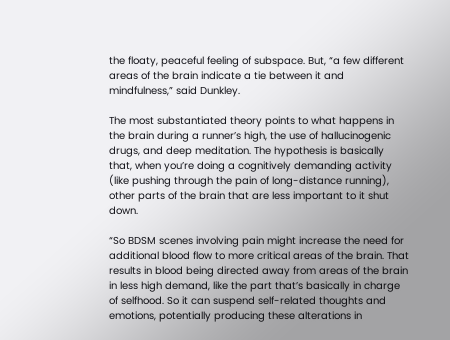the floaty, peaceful feeling of subspace. But, “a few different areas of the brain indicate a tie between it and mindfulness,” said Dunkley.

The most substantiated theory points to what happens in the brain during a runner’s high, the use of hallucinogenic drugs, and deep meditation. The hypothesis is basically that, when you’re doing a cognitively demanding activity (like pushing through the pain of long-distance running), other parts of the brain that are less important to it shut down.

“So BDSM scenes involving pain might increase the need for additional blood flow to more critical areas of the brain. That results in blood being directed away from areas of the brain in less high demand, like the part that’s basically in charge of selfhood. So it can suspend self-related thoughts and emotions, potentially producing these alterations in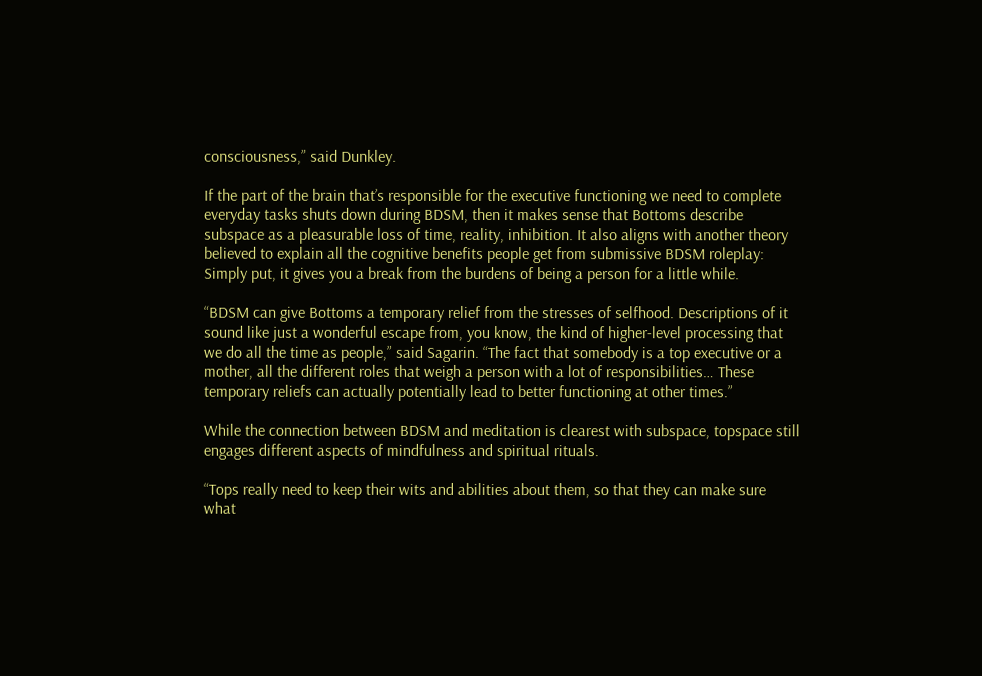consciousness,” said Dunkley.

If the part of the brain that’s responsible for the executive functioning we need to complete everyday tasks shuts down during BDSM, then it makes sense that Bottoms describe subspace as a pleasurable loss of time, reality, inhibition. It also aligns with another theory believed to explain all the cognitive benefits people get from submissive BDSM roleplay: Simply put, it gives you a break from the burdens of being a person for a little while.

“BDSM can give Bottoms a temporary relief from the stresses of selfhood. Descriptions of it sound like just a wonderful escape from, you know, the kind of higher-level processing that we do all the time as people,” said Sagarin. “The fact that somebody is a top executive or a mother, all the different roles that weigh a person with a lot of responsibilities… These temporary reliefs can actually potentially lead to better functioning at other times.”

While the connection between BDSM and meditation is clearest with subspace, topspace still engages different aspects of mindfulness and spiritual rituals.

“Tops really need to keep their wits and abilities about them, so that they can make sure what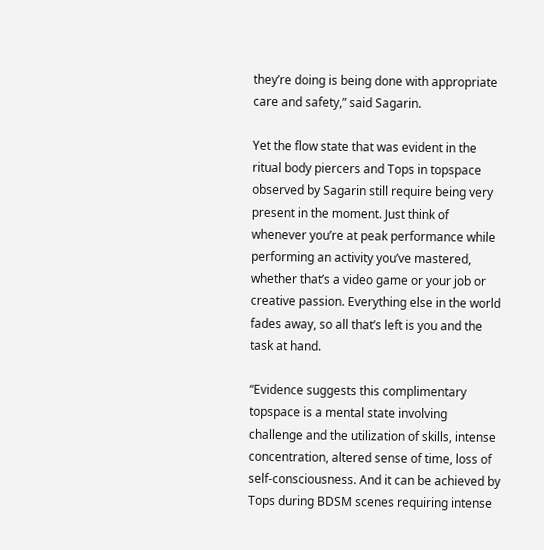they’re doing is being done with appropriate care and safety,” said Sagarin.

Yet the flow state that was evident in the ritual body piercers and Tops in topspace observed by Sagarin still require being very present in the moment. Just think of whenever you’re at peak performance while performing an activity you’ve mastered, whether that’s a video game or your job or creative passion. Everything else in the world fades away, so all that’s left is you and the task at hand.

“Evidence suggests this complimentary topspace is a mental state involving challenge and the utilization of skills, intense concentration, altered sense of time, loss of self-consciousness. And it can be achieved by Tops during BDSM scenes requiring intense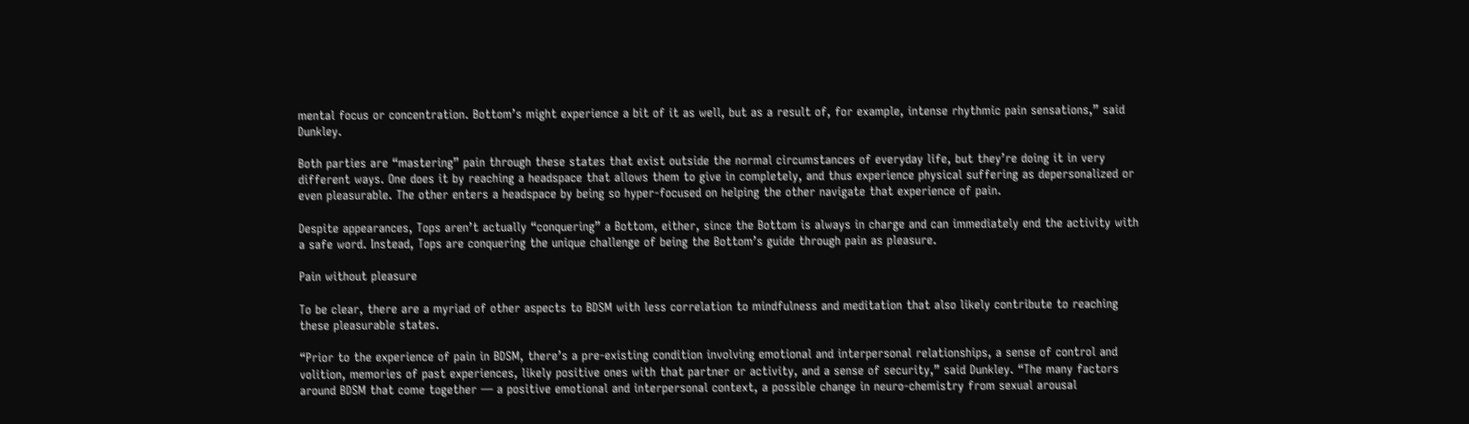mental focus or concentration. Bottom’s might experience a bit of it as well, but as a result of, for example, intense rhythmic pain sensations,” said Dunkley.

Both parties are “mastering” pain through these states that exist outside the normal circumstances of everyday life, but they’re doing it in very different ways. One does it by reaching a headspace that allows them to give in completely, and thus experience physical suffering as depersonalized or even pleasurable. The other enters a headspace by being so hyper-focused on helping the other navigate that experience of pain.

Despite appearances, Tops aren’t actually “conquering” a Bottom, either, since the Bottom is always in charge and can immediately end the activity with a safe word. Instead, Tops are conquering the unique challenge of being the Bottom’s guide through pain as pleasure.

Pain without pleasure

To be clear, there are a myriad of other aspects to BDSM with less correlation to mindfulness and meditation that also likely contribute to reaching these pleasurable states.

“Prior to the experience of pain in BDSM, there’s a pre-existing condition involving emotional and interpersonal relationships, a sense of control and volition, memories of past experiences, likely positive ones with that partner or activity, and a sense of security,” said Dunkley. “The many factors around BDSM that come together — a positive emotional and interpersonal context, a possible change in neuro-chemistry from sexual arousal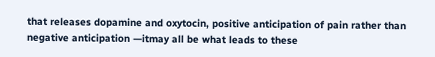that releases dopamine and oxytocin, positive anticipation of pain rather than negative anticipation —itmay all be what leads to these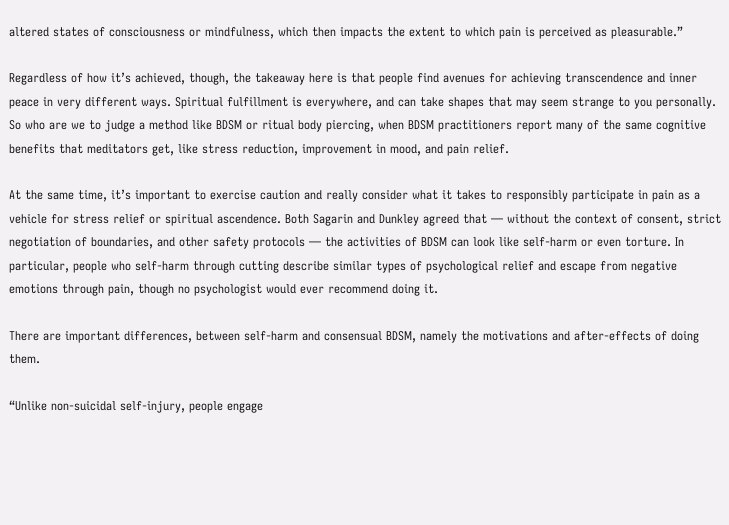altered states of consciousness or mindfulness, which then impacts the extent to which pain is perceived as pleasurable.”

Regardless of how it’s achieved, though, the takeaway here is that people find avenues for achieving transcendence and inner peace in very different ways. Spiritual fulfillment is everywhere, and can take shapes that may seem strange to you personally. So who are we to judge a method like BDSM or ritual body piercing, when BDSM practitioners report many of the same cognitive benefits that meditators get, like stress reduction, improvement in mood, and pain relief.

At the same time, it’s important to exercise caution and really consider what it takes to responsibly participate in pain as a vehicle for stress relief or spiritual ascendence. Both Sagarin and Dunkley agreed that — without the context of consent, strict negotiation of boundaries, and other safety protocols — the activities of BDSM can look like self-harm or even torture. In particular, people who self-harm through cutting describe similar types of psychological relief and escape from negative emotions through pain, though no psychologist would ever recommend doing it.

There are important differences, between self-harm and consensual BDSM, namely the motivations and after-effects of doing them.

“Unlike non-suicidal self-injury, people engage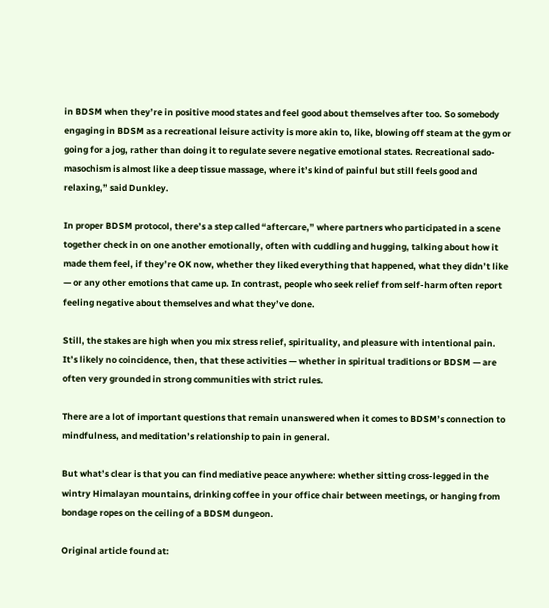in BDSM when they’re in positive mood states and feel good about themselves after too. So somebody engaging in BDSM as a recreational leisure activity is more akin to, like, blowing off steam at the gym or going for a jog, rather than doing it to regulate severe negative emotional states. Recreational sado-masochism is almost like a deep tissue massage, where it’s kind of painful but still feels good and relaxing,” said Dunkley.

In proper BDSM protocol, there’s a step called “aftercare,” where partners who participated in a scene together check in on one another emotionally, often with cuddling and hugging, talking about how it made them feel, if they’re OK now, whether they liked everything that happened, what they didn’t like — or any other emotions that came up. In contrast, people who seek relief from self-harm often report feeling negative about themselves and what they’ve done.

Still, the stakes are high when you mix stress relief, spirituality, and pleasure with intentional pain. It’s likely no coincidence, then, that these activities — whether in spiritual traditions or BDSM — are often very grounded in strong communities with strict rules.

There are a lot of important questions that remain unanswered when it comes to BDSM’s connection to mindfulness, and meditation’s relationship to pain in general.

But what’s clear is that you can find mediative peace anywhere: whether sitting cross-legged in the wintry Himalayan mountains, drinking coffee in your office chair between meetings, or hanging from bondage ropes on the ceiling of a BDSM dungeon.

Original article found at: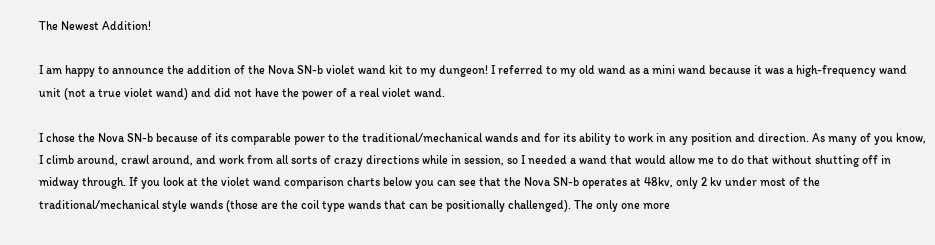The Newest Addition!

I am happy to announce the addition of the Nova SN-b violet wand kit to my dungeon! I referred to my old wand as a mini wand because it was a high-frequency wand unit (not a true violet wand) and did not have the power of a real violet wand.

I chose the Nova SN-b because of its comparable power to the traditional/mechanical wands and for its ability to work in any position and direction. As many of you know, I climb around, crawl around, and work from all sorts of crazy directions while in session, so I needed a wand that would allow me to do that without shutting off in midway through. If you look at the violet wand comparison charts below you can see that the Nova SN-b operates at 48kv, only 2 kv under most of the traditional/mechanical style wands (those are the coil type wands that can be positionally challenged). The only one more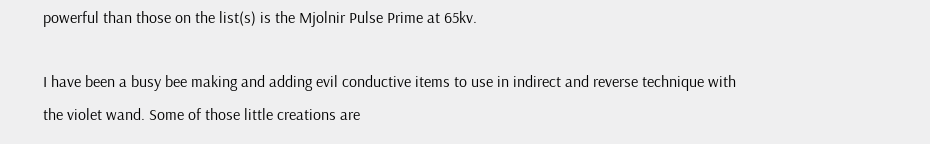powerful than those on the list(s) is the Mjolnir Pulse Prime at 65kv.

I have been a busy bee making and adding evil conductive items to use in indirect and reverse technique with the violet wand. Some of those little creations are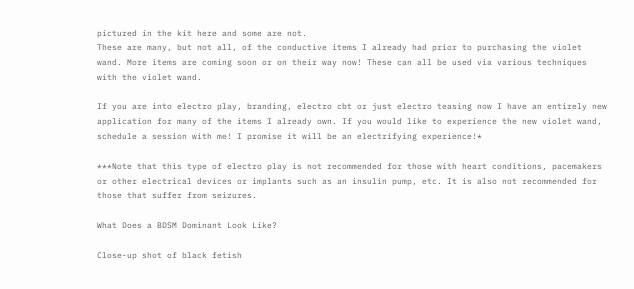pictured in the kit here and some are not.
These are many, but not all, of the conductive items I already had prior to purchasing the violet wand. More items are coming soon or on their way now! These can all be used via various techniques with the violet wand.

If you are into electro play, branding, electro cbt or just electro teasing now I have an entirely new application for many of the items I already own. If you would like to experience the new violet wand, schedule a session with me! I promise it will be an electrifying experience!*

***Note that this type of electro play is not recommended for those with heart conditions, pacemakers or other electrical devices or implants such as an insulin pump, etc. It is also not recommended for those that suffer from seizures.

What Does a BDSM Dominant Look Like?

Close-up shot of black fetish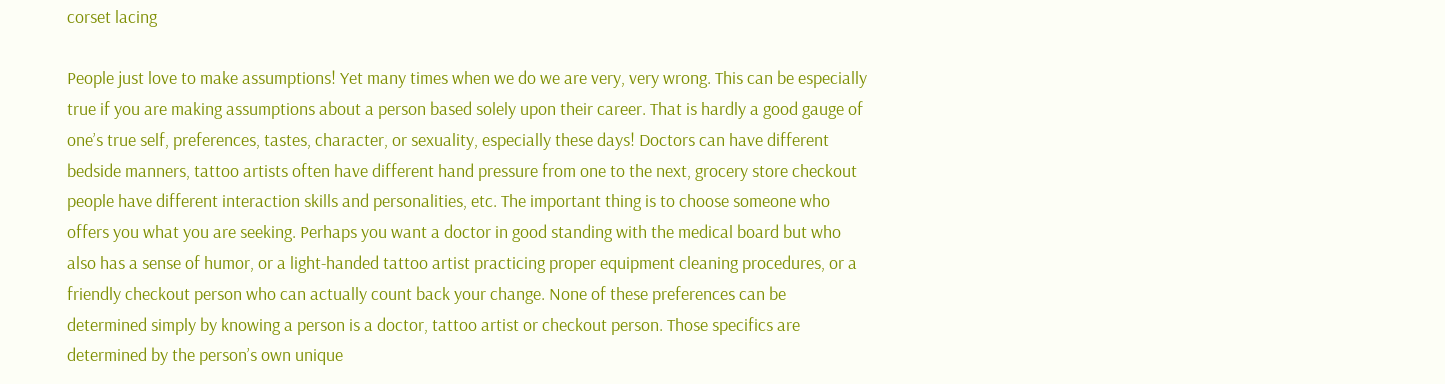corset lacing

People just love to make assumptions! Yet many times when we do we are very, very wrong. This can be especially true if you are making assumptions about a person based solely upon their career. That is hardly a good gauge of one’s true self, preferences, tastes, character, or sexuality, especially these days! Doctors can have different bedside manners, tattoo artists often have different hand pressure from one to the next, grocery store checkout people have different interaction skills and personalities, etc. The important thing is to choose someone who offers you what you are seeking. Perhaps you want a doctor in good standing with the medical board but who also has a sense of humor, or a light-handed tattoo artist practicing proper equipment cleaning procedures, or a friendly checkout person who can actually count back your change. None of these preferences can be determined simply by knowing a person is a doctor, tattoo artist or checkout person. Those specifics are determined by the person’s own unique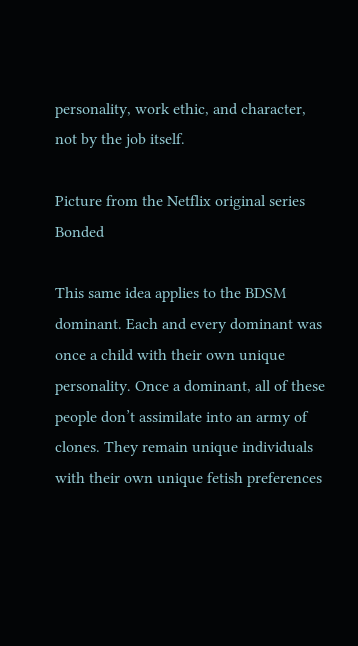personality, work ethic, and character, not by the job itself.

Picture from the Netflix original series Bonded

This same idea applies to the BDSM dominant. Each and every dominant was once a child with their own unique personality. Once a dominant, all of these people don’t assimilate into an army of clones. They remain unique individuals with their own unique fetish preferences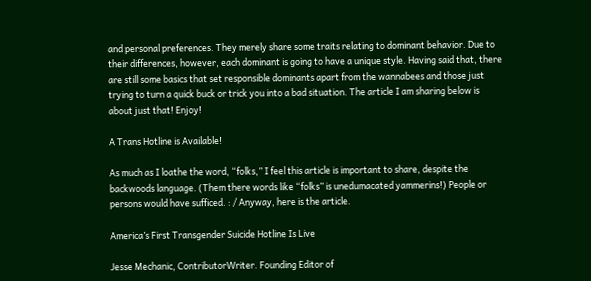and personal preferences. They merely share some traits relating to dominant behavior. Due to their differences, however, each dominant is going to have a unique style. Having said that, there are still some basics that set responsible dominants apart from the wannabees and those just trying to turn a quick buck or trick you into a bad situation. The article I am sharing below is about just that! Enjoy!

A Trans Hotline is Available!

As much as I loathe the word, “folks,” I feel this article is important to share, despite the backwoods language. (Them there words like “folks” is unedumacated yammerins!) People or persons would have sufficed. : / Anyway, here is the article.

America’s First Transgender Suicide Hotline Is Live

Jesse Mechanic, ContributorWriter. Founding Editor of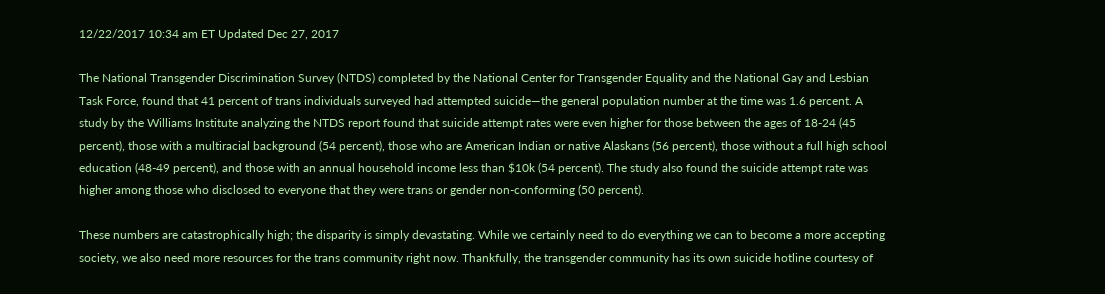12/22/2017 10:34 am ET Updated Dec 27, 2017

The National Transgender Discrimination Survey (NTDS) completed by the National Center for Transgender Equality and the National Gay and Lesbian Task Force, found that 41 percent of trans individuals surveyed had attempted suicide—the general population number at the time was 1.6 percent. A study by the Williams Institute analyzing the NTDS report found that suicide attempt rates were even higher for those between the ages of 18-24 (45 percent), those with a multiracial background (54 percent), those who are American Indian or native Alaskans (56 percent), those without a full high school education (48-49 percent), and those with an annual household income less than $10k (54 percent). The study also found the suicide attempt rate was higher among those who disclosed to everyone that they were trans or gender non-conforming (50 percent).

These numbers are catastrophically high; the disparity is simply devastating. While we certainly need to do everything we can to become a more accepting society, we also need more resources for the trans community right now. Thankfully, the transgender community has its own suicide hotline courtesy of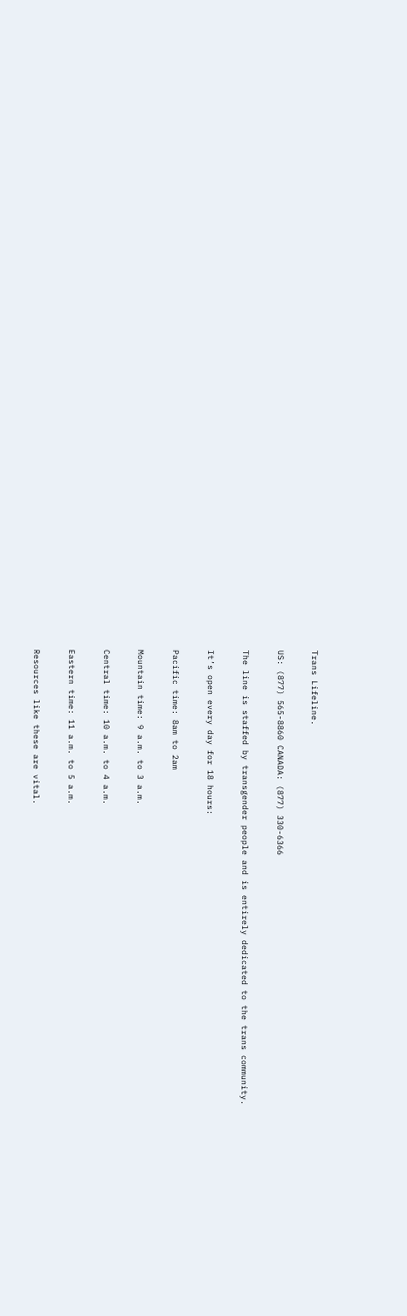Trans Lifeline.

US: (877) 565-8860 CANADA: (877) 330-6366

The line is staffed by transgender people and is entirely dedicated to the trans community.

It’s open every day for 18 hours:

Pacific time: 8am to 2am

Mountain time: 9 a.m. to 3 a.m.

Central time: 10 a.m. to 4 a.m.

Eastern time: 11 a.m. to 5 a.m.

Resources like these are vital.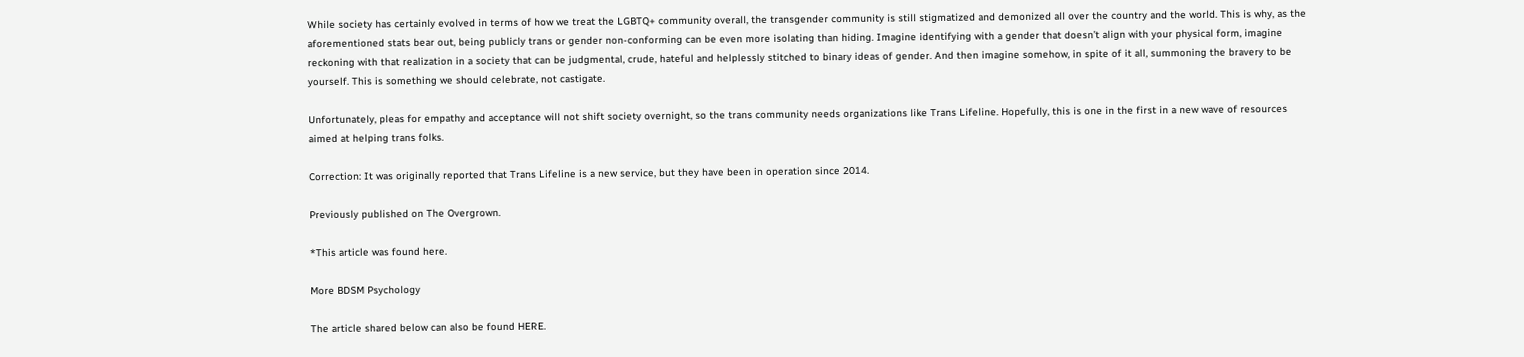While society has certainly evolved in terms of how we treat the LGBTQ+ community overall, the transgender community is still stigmatized and demonized all over the country and the world. This is why, as the aforementioned stats bear out, being publicly trans or gender non-conforming can be even more isolating than hiding. Imagine identifying with a gender that doesn’t align with your physical form, imagine reckoning with that realization in a society that can be judgmental, crude, hateful and helplessly stitched to binary ideas of gender. And then imagine somehow, in spite of it all, summoning the bravery to be yourself. This is something we should celebrate, not castigate.

Unfortunately, pleas for empathy and acceptance will not shift society overnight, so the trans community needs organizations like Trans Lifeline. Hopefully, this is one in the first in a new wave of resources aimed at helping trans folks.

Correction: It was originally reported that Trans Lifeline is a new service, but they have been in operation since 2014.

Previously published on The Overgrown.

*This article was found here.

More BDSM Psychology

The article shared below can also be found HERE.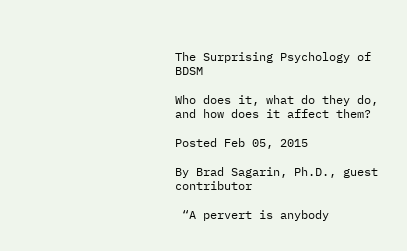The Surprising Psychology of BDSM

Who does it, what do they do, and how does it affect them?

Posted Feb 05, 2015

By Brad Sagarin, Ph.D., guest contributor

 “A pervert is anybody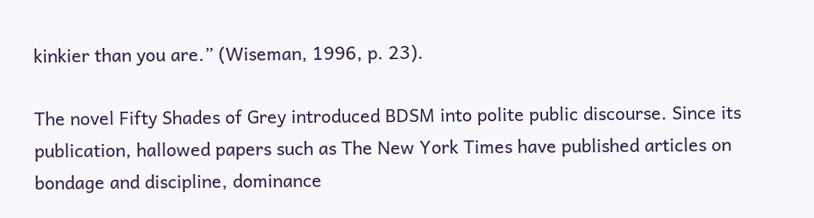kinkier than you are.” (Wiseman, 1996, p. 23).

The novel Fifty Shades of Grey introduced BDSM into polite public discourse. Since its publication, hallowed papers such as The New York Times have published articles on bondage and discipline, dominance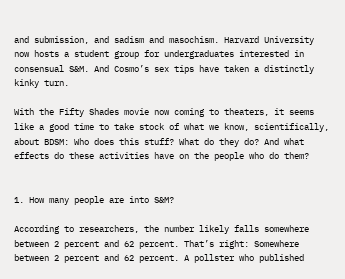and submission, and sadism and masochism. Harvard University now hosts a student group for undergraduates interested in consensual S&M. And Cosmo’s sex tips have taken a distinctly kinky turn.

With the Fifty Shades movie now coming to theaters, it seems like a good time to take stock of what we know, scientifically, about BDSM: Who does this stuff? What do they do? And what effects do these activities have on the people who do them?


1. How many people are into S&M?

According to researchers, the number likely falls somewhere between 2 percent and 62 percent. That’s right: Somewhere between 2 percent and 62 percent. A pollster who published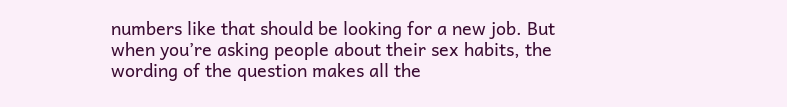numbers like that should be looking for a new job. But when you’re asking people about their sex habits, the wording of the question makes all the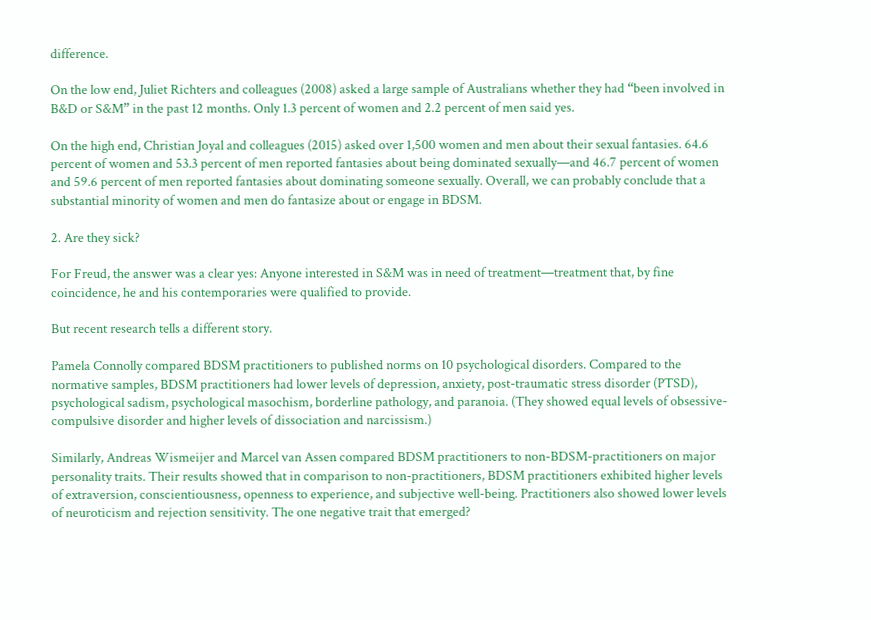difference.

On the low end, Juliet Richters and colleagues (2008) asked a large sample of Australians whether they had “been involved in B&D or S&M” in the past 12 months. Only 1.3 percent of women and 2.2 percent of men said yes.

On the high end, Christian Joyal and colleagues (2015) asked over 1,500 women and men about their sexual fantasies. 64.6 percent of women and 53.3 percent of men reported fantasies about being dominated sexually—and 46.7 percent of women and 59.6 percent of men reported fantasies about dominating someone sexually. Overall, we can probably conclude that a substantial minority of women and men do fantasize about or engage in BDSM.

2. Are they sick?

For Freud, the answer was a clear yes: Anyone interested in S&M was in need of treatment—treatment that, by fine coincidence, he and his contemporaries were qualified to provide.

But recent research tells a different story.

Pamela Connolly compared BDSM practitioners to published norms on 10 psychological disorders. Compared to the normative samples, BDSM practitioners had lower levels of depression, anxiety, post-traumatic stress disorder (PTSD), psychological sadism, psychological masochism, borderline pathology, and paranoia. (They showed equal levels of obsessive-compulsive disorder and higher levels of dissociation and narcissism.)

Similarly, Andreas Wismeijer and Marcel van Assen compared BDSM practitioners to non-BDSM-practitioners on major personality traits. Their results showed that in comparison to non-practitioners, BDSM practitioners exhibited higher levels of extraversion, conscientiousness, openness to experience, and subjective well-being. Practitioners also showed lower levels of neuroticism and rejection sensitivity. The one negative trait that emerged?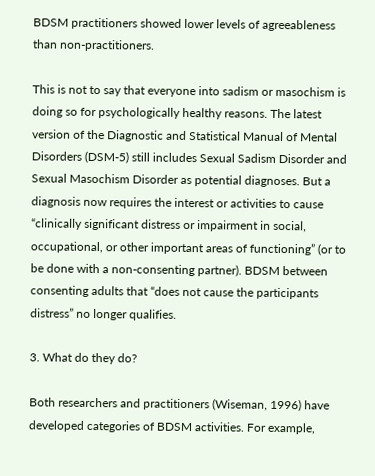BDSM practitioners showed lower levels of agreeableness than non-practitioners.

This is not to say that everyone into sadism or masochism is doing so for psychologically healthy reasons. The latest version of the Diagnostic and Statistical Manual of Mental Disorders (DSM-5) still includes Sexual Sadism Disorder and Sexual Masochism Disorder as potential diagnoses. But a diagnosis now requires the interest or activities to cause “clinically significant distress or impairment in social, occupational, or other important areas of functioning” (or to be done with a non-consenting partner). BDSM between consenting adults that “does not cause the participants distress” no longer qualifies.

3. What do they do?

Both researchers and practitioners (Wiseman, 1996) have developed categories of BDSM activities. For example,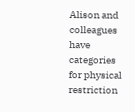Alison and colleagues have categories for physical restriction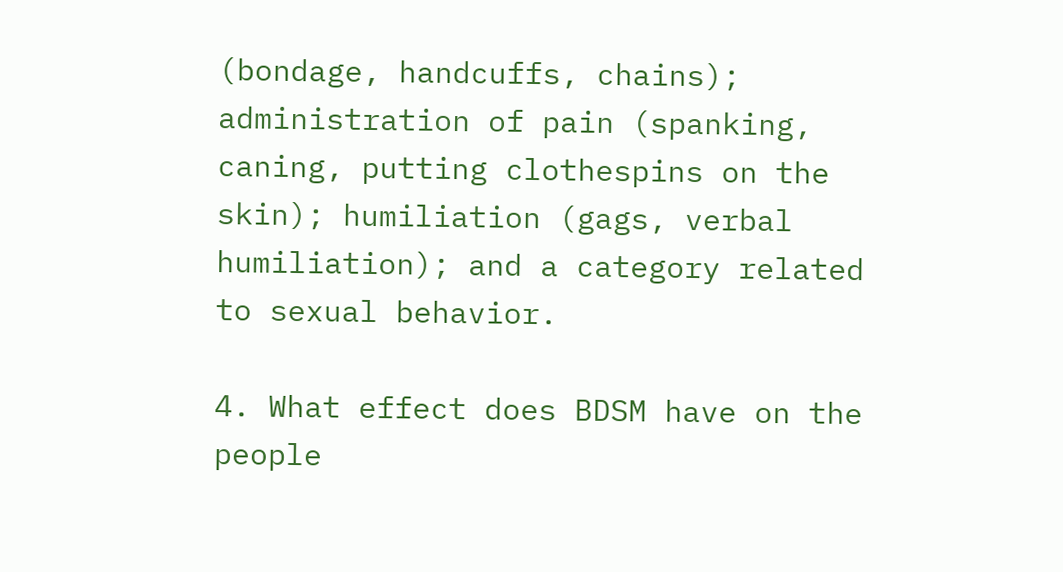(bondage, handcuffs, chains); administration of pain (spanking, caning, putting clothespins on the skin); humiliation (gags, verbal humiliation); and a category related to sexual behavior.

4. What effect does BDSM have on the people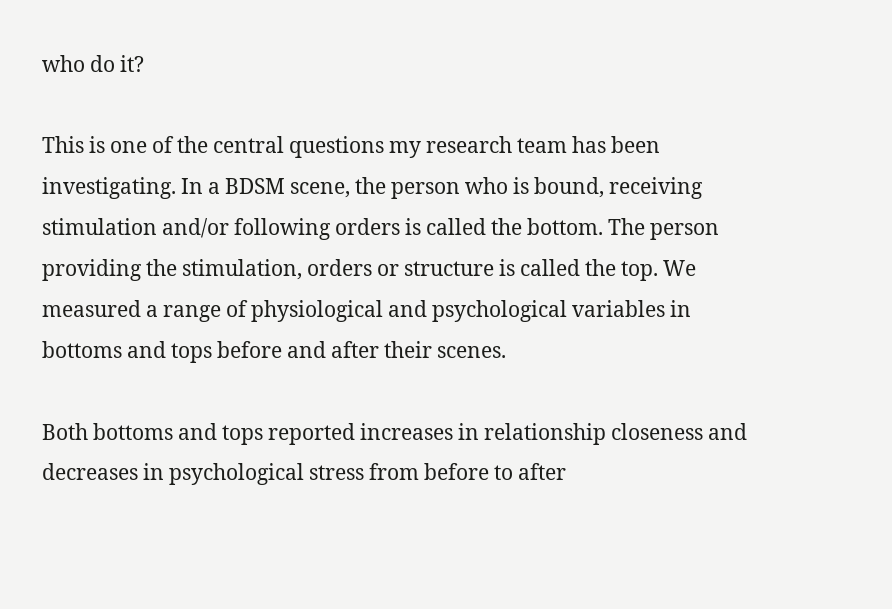who do it?

This is one of the central questions my research team has been investigating. In a BDSM scene, the person who is bound, receiving stimulation and/or following orders is called the bottom. The person providing the stimulation, orders or structure is called the top. We measured a range of physiological and psychological variables in bottoms and tops before and after their scenes.

Both bottoms and tops reported increases in relationship closeness and decreases in psychological stress from before to after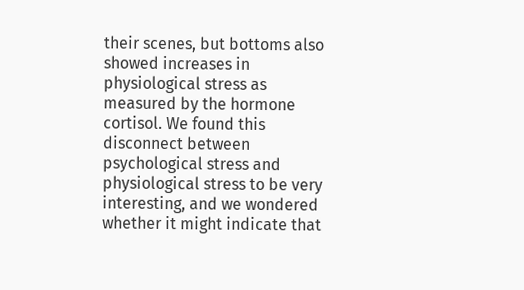their scenes, but bottoms also showed increases in physiological stress as measured by the hormone cortisol. We found this disconnect between psychological stress and physiological stress to be very interesting, and we wondered whether it might indicate that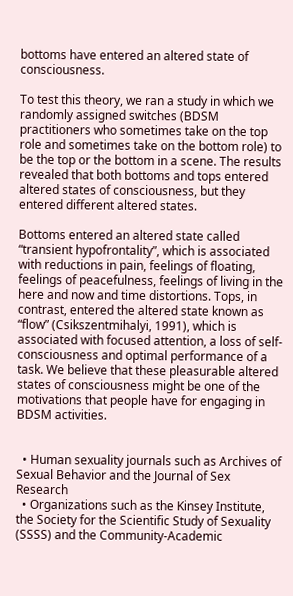bottoms have entered an altered state of consciousness.

To test this theory, we ran a study in which we randomly assigned switches (BDSM practitioners who sometimes take on the top role and sometimes take on the bottom role) to be the top or the bottom in a scene. The results revealed that both bottoms and tops entered altered states of consciousness, but they entered different altered states.

Bottoms entered an altered state called “transient hypofrontality”, which is associated with reductions in pain, feelings of floating, feelings of peacefulness, feelings of living in the here and now and time distortions. Tops, in contrast, entered the altered state known as “flow” (Csikszentmihalyi, 1991), which is associated with focused attention, a loss of self-consciousness and optimal performance of a task. We believe that these pleasurable altered states of consciousness might be one of the motivations that people have for engaging in BDSM activities.


  • Human sexuality journals such as Archives of Sexual Behavior and the Journal of Sex Research
  • Organizations such as the Kinsey Institute, the Society for the Scientific Study of Sexuality (SSSS) and the Community-Academic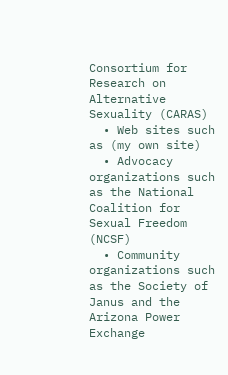Consortium for Research on Alternative Sexuality (CARAS)
  • Web sites such as (my own site)
  • Advocacy organizations such as the National Coalition for Sexual Freedom (NCSF)
  • Community organizations such as the Society of Janus and the Arizona Power Exchange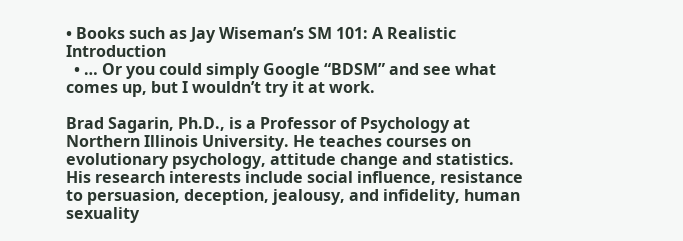• Books such as Jay Wiseman’s SM 101: A Realistic Introduction
  • … Or you could simply Google “BDSM” and see what comes up, but I wouldn’t try it at work.

Brad Sagarin, Ph.D., is a Professor of Psychology at Northern Illinois University. He teaches courses on evolutionary psychology, attitude change and statistics. His research interests include social influence, resistance to persuasion, deception, jealousy, and infidelity, human sexuality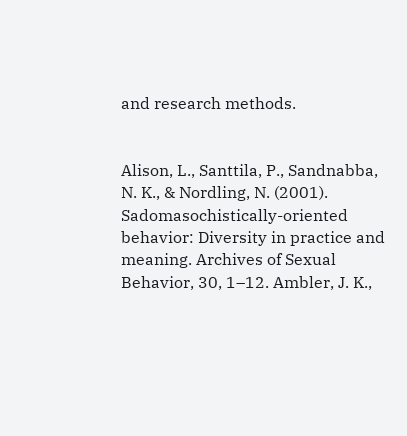and research methods.


Alison, L., Santtila, P., Sandnabba, N. K., & Nordling, N. (2001). Sadomasochistically-oriented behavior: Diversity in practice and meaning. Archives of Sexual Behavior, 30, 1–12. Ambler, J. K.,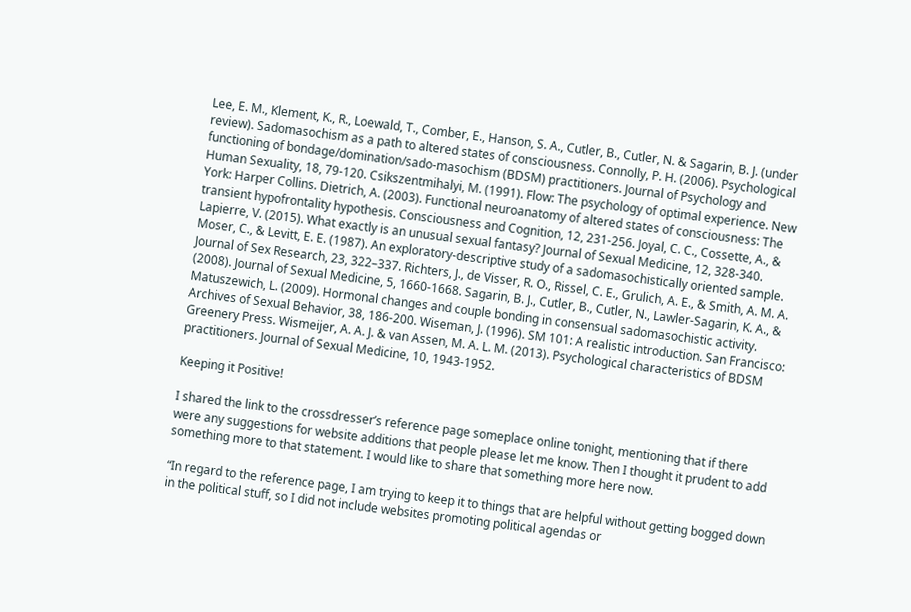Lee, E. M., Klement, K., R., Loewald, T., Comber, E., Hanson, S. A., Cutler, B., Cutler, N. & Sagarin, B. J. (under review). Sadomasochism as a path to altered states of consciousness. Connolly, P. H. (2006). Psychological functioning of bondage/domination/sado-masochism (BDSM) practitioners. Journal of Psychology and Human Sexuality, 18, 79-120. Csikszentmihalyi, M. (1991). Flow: The psychology of optimal experience. New York: Harper Collins. Dietrich, A. (2003). Functional neuroanatomy of altered states of consciousness: The transient hypofrontality hypothesis. Consciousness and Cognition, 12, 231-256. Joyal, C. C., Cossette, A., & Lapierre, V. (2015). What exactly is an unusual sexual fantasy? Journal of Sexual Medicine, 12, 328-340. Moser, C., & Levitt, E. E. (1987). An exploratory-descriptive study of a sadomasochistically oriented sample. Journal of Sex Research, 23, 322–337. Richters, J., de Visser, R. O., Rissel, C. E., Grulich, A. E., & Smith, A. M. A. (2008). Journal of Sexual Medicine, 5, 1660-1668. Sagarin, B. J., Cutler, B., Cutler, N., Lawler-Sagarin, K. A., & Matuszewich, L. (2009). Hormonal changes and couple bonding in consensual sadomasochistic activity. Archives of Sexual Behavior, 38, 186-200. Wiseman, J. (1996). SM 101: A realistic introduction. San Francisco: Greenery Press. Wismeijer, A. A. J. & van Assen, M. A. L. M. (2013). Psychological characteristics of BDSM practitioners. Journal of Sexual Medicine, 10, 1943-1952.

Keeping it Positive!

I shared the link to the crossdresser’s reference page someplace online tonight, mentioning that if there were any suggestions for website additions that people please let me know. Then I thought it prudent to add something more to that statement. I would like to share that something more here now.

“In regard to the reference page, I am trying to keep it to things that are helpful without getting bogged down in the political stuff, so I did not include websites promoting political agendas or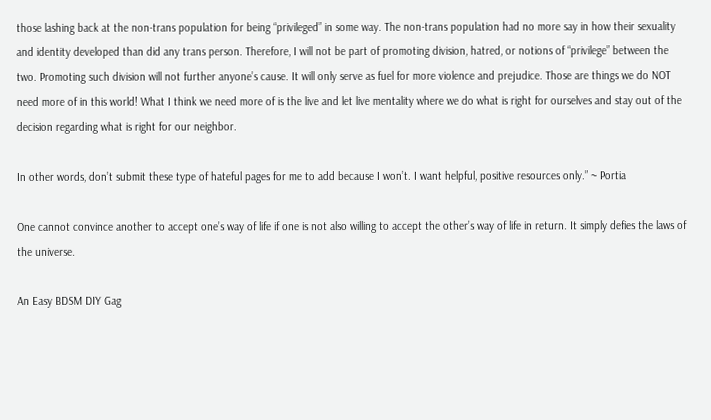those lashing back at the non-trans population for being “privileged” in some way. The non-trans population had no more say in how their sexuality and identity developed than did any trans person. Therefore, I will not be part of promoting division, hatred, or notions of “privilege” between the two. Promoting such division will not further anyone’s cause. It will only serve as fuel for more violence and prejudice. Those are things we do NOT need more of in this world! What I think we need more of is the live and let live mentality where we do what is right for ourselves and stay out of the decision regarding what is right for our neighbor.

In other words, don’t submit these type of hateful pages for me to add because I won’t. I want helpful, positive resources only.” ~ Portia

One cannot convince another to accept one’s way of life if one is not also willing to accept the other’s way of life in return. It simply defies the laws of the universe.

An Easy BDSM DIY Gag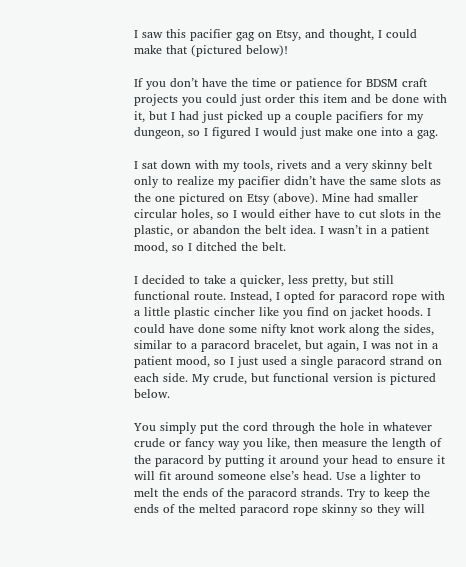I saw this pacifier gag on Etsy, and thought, I could make that (pictured below)!

If you don’t have the time or patience for BDSM craft projects you could just order this item and be done with it, but I had just picked up a couple pacifiers for my dungeon, so I figured I would just make one into a gag.

I sat down with my tools, rivets and a very skinny belt only to realize my pacifier didn’t have the same slots as the one pictured on Etsy (above). Mine had smaller circular holes, so I would either have to cut slots in the plastic, or abandon the belt idea. I wasn’t in a patient mood, so I ditched the belt.

I decided to take a quicker, less pretty, but still functional route. Instead, I opted for paracord rope with a little plastic cincher like you find on jacket hoods. I could have done some nifty knot work along the sides, similar to a paracord bracelet, but again, I was not in a patient mood, so I just used a single paracord strand on each side. My crude, but functional version is pictured below.

You simply put the cord through the hole in whatever crude or fancy way you like, then measure the length of the paracord by putting it around your head to ensure it will fit around someone else’s head. Use a lighter to melt the ends of the paracord strands. Try to keep the ends of the melted paracord rope skinny so they will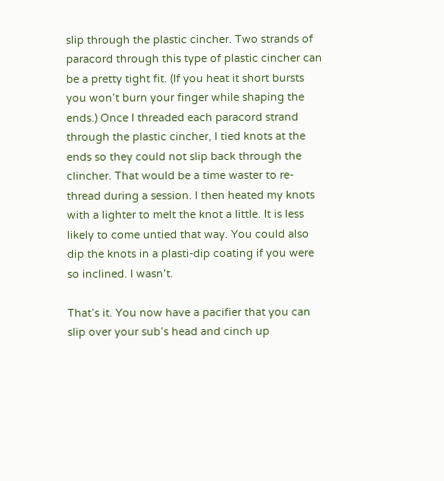slip through the plastic cincher. Two strands of paracord through this type of plastic cincher can be a pretty tight fit. (If you heat it short bursts you won’t burn your finger while shaping the ends.) Once I threaded each paracord strand through the plastic cincher, I tied knots at the ends so they could not slip back through the clincher. That would be a time waster to re-thread during a session. I then heated my knots with a lighter to melt the knot a little. It is less likely to come untied that way. You could also dip the knots in a plasti-dip coating if you were so inclined. I wasn’t.

That’s it. You now have a pacifier that you can slip over your sub’s head and cinch up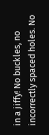in a jiffy! No buckles, no incorrectly spaced holes. No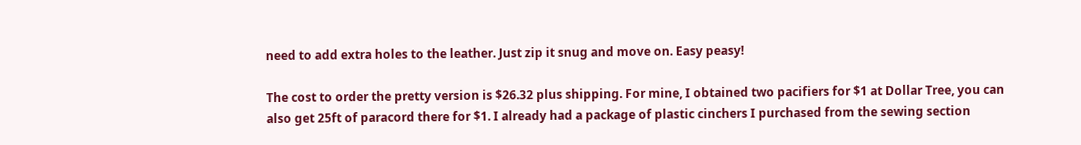need to add extra holes to the leather. Just zip it snug and move on. Easy peasy!

The cost to order the pretty version is $26.32 plus shipping. For mine, I obtained two pacifiers for $1 at Dollar Tree, you can also get 25ft of paracord there for $1. I already had a package of plastic cinchers I purchased from the sewing section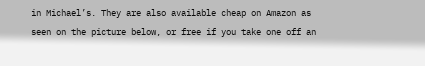in Michael’s. They are also available cheap on Amazon as seen on the picture below, or free if you take one off an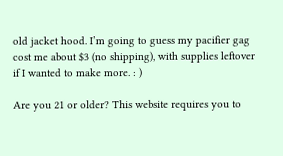old jacket hood. I’m going to guess my pacifier gag cost me about $3 (no shipping), with supplies leftover if I wanted to make more. : )

Are you 21 or older? This website requires you to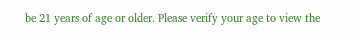be 21 years of age or older. Please verify your age to view the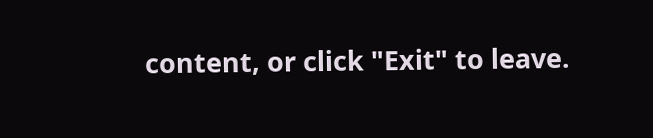content, or click "Exit" to leave.